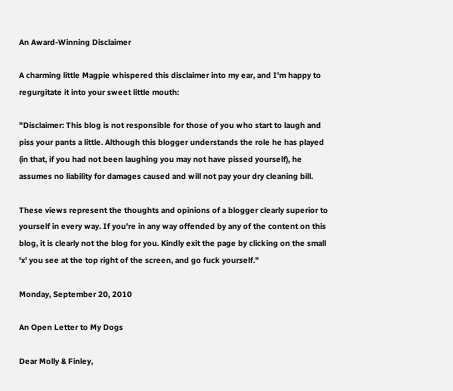An Award-Winning Disclaimer

A charming little Magpie whispered this disclaimer into my ear, and I'm happy to regurgitate it into your sweet little mouth:

"Disclaimer: This blog is not responsible for those of you who start to laugh and piss your pants a little. Although this blogger understands the role he has played (in that, if you had not been laughing you may not have pissed yourself), he assumes no liability for damages caused and will not pay your dry cleaning bill.

These views represent the thoughts and opinions of a blogger clearly superior to yourself in every way. If you're in any way offended by any of the content on this blog, it is clearly not the blog for you. Kindly exit the page by clicking on the small 'x' you see at the top right of the screen, and go fuck yourself."

Monday, September 20, 2010

An Open Letter to My Dogs

Dear Molly & Finley,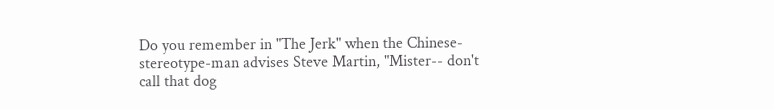Do you remember in "The Jerk" when the Chinese-stereotype-man advises Steve Martin, "Mister-- don't call that dog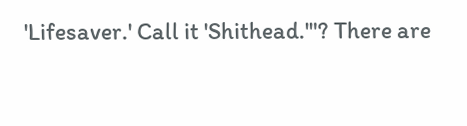'Lifesaver.' Call it 'Shithead.'"? There are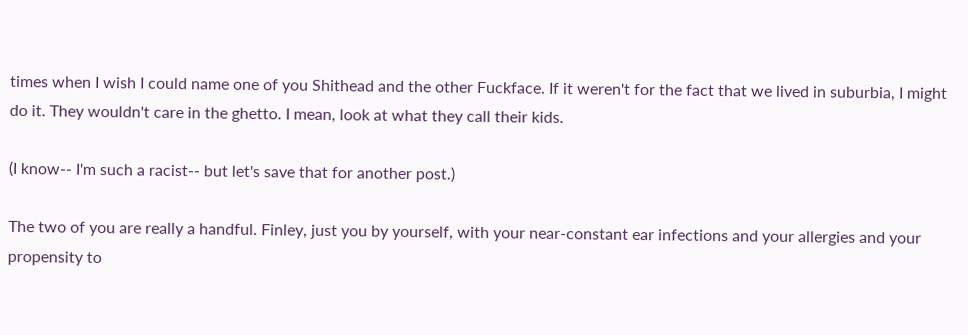times when I wish I could name one of you Shithead and the other Fuckface. If it weren't for the fact that we lived in suburbia, I might do it. They wouldn't care in the ghetto. I mean, look at what they call their kids.

(I know-- I'm such a racist-- but let's save that for another post.)

The two of you are really a handful. Finley, just you by yourself, with your near-constant ear infections and your allergies and your propensity to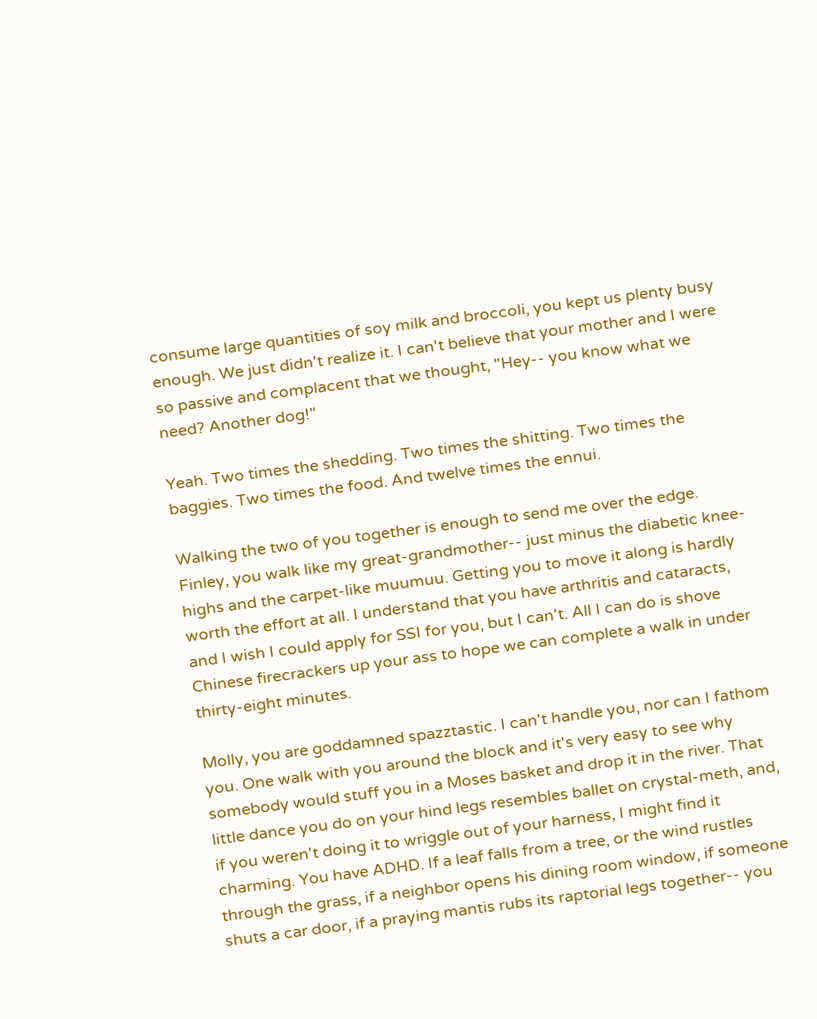consume large quantities of soy milk and broccoli, you kept us plenty busy enough. We just didn't realize it. I can't believe that your mother and I were so passive and complacent that we thought, "Hey-- you know what we need? Another dog!"

Yeah. Two times the shedding. Two times the shitting. Two times the baggies. Two times the food. And twelve times the ennui.

Walking the two of you together is enough to send me over the edge. Finley, you walk like my great-grandmother-- just minus the diabetic knee-highs and the carpet-like muumuu. Getting you to move it along is hardly worth the effort at all. I understand that you have arthritis and cataracts, and I wish I could apply for SSI for you, but I can't. All I can do is shove Chinese firecrackers up your ass to hope we can complete a walk in under thirty-eight minutes.

Molly, you are goddamned spazztastic. I can't handle you, nor can I fathom you. One walk with you around the block and it's very easy to see why somebody would stuff you in a Moses basket and drop it in the river. That little dance you do on your hind legs resembles ballet on crystal-meth, and, if you weren't doing it to wriggle out of your harness, I might find it charming. You have ADHD. If a leaf falls from a tree, or the wind rustles through the grass, if a neighbor opens his dining room window, if someone shuts a car door, if a praying mantis rubs its raptorial legs together-- you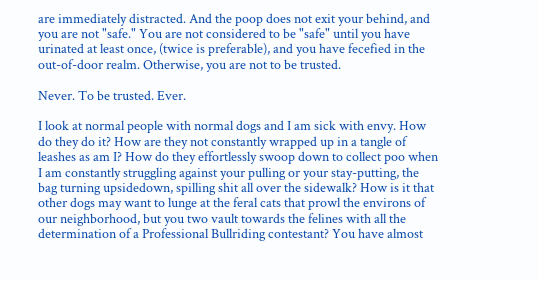are immediately distracted. And the poop does not exit your behind, and you are not "safe." You are not considered to be "safe" until you have urinated at least once, (twice is preferable), and you have fecefied in the out-of-door realm. Otherwise, you are not to be trusted.

Never. To be trusted. Ever.

I look at normal people with normal dogs and I am sick with envy. How do they do it? How are they not constantly wrapped up in a tangle of leashes as am I? How do they effortlessly swoop down to collect poo when I am constantly struggling against your pulling or your stay-putting, the bag turning upsidedown, spilling shit all over the sidewalk? How is it that other dogs may want to lunge at the feral cats that prowl the environs of our neighborhood, but you two vault towards the felines with all the determination of a Professional Bullriding contestant? You have almost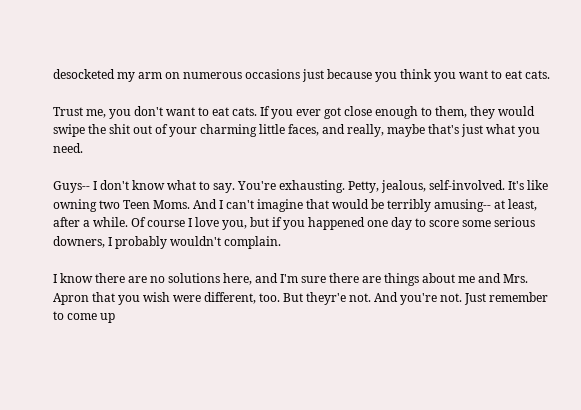desocketed my arm on numerous occasions just because you think you want to eat cats.

Trust me, you don't want to eat cats. If you ever got close enough to them, they would swipe the shit out of your charming little faces, and really, maybe that's just what you need.

Guys-- I don't know what to say. You're exhausting. Petty, jealous, self-involved. It's like owning two Teen Moms. And I can't imagine that would be terribly amusing-- at least, after a while. Of course I love you, but if you happened one day to score some serious downers, I probably wouldn't complain.

I know there are no solutions here, and I'm sure there are things about me and Mrs. Apron that you wish were different, too. But theyr'e not. And you're not. Just remember to come up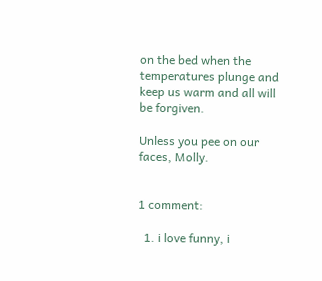on the bed when the temperatures plunge and keep us warm and all will be forgiven.

Unless you pee on our faces, Molly.


1 comment:

  1. i love funny, i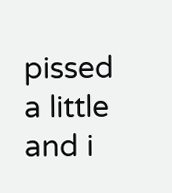pissed a little and i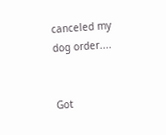canceled my dog order....


Got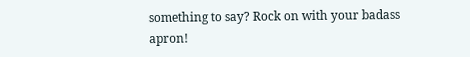something to say? Rock on with your badass apron!